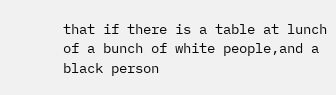that if there is a table at lunch of a bunch of white people,and a black person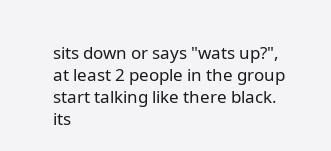sits down or says "wats up?", at least 2 people in the group start talking like there black. its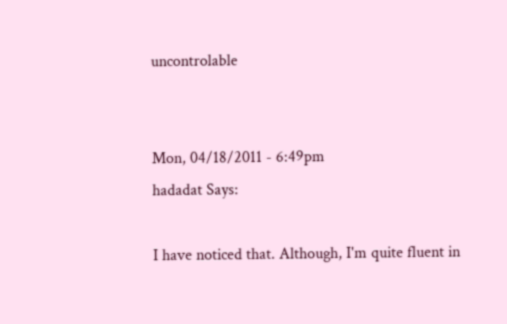uncontrolable


Mon, 04/18/2011 - 6:49pm
hadadat Says:

I have noticed that. Although, I'm quite fluent in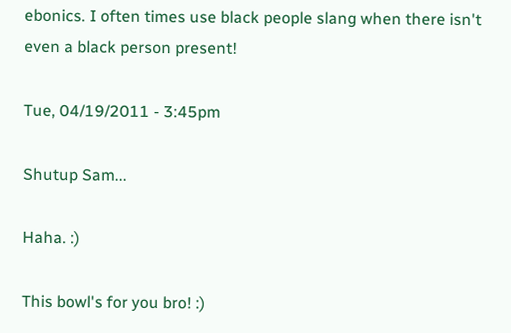ebonics. I often times use black people slang when there isn't even a black person present!

Tue, 04/19/2011 - 3:45pm

Shutup Sam...

Haha. :)

This bowl's for you bro! :)